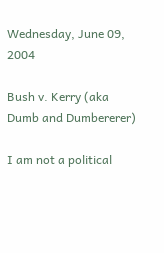Wednesday, June 09, 2004

Bush v. Kerry (aka Dumb and Dumbererer)

I am not a political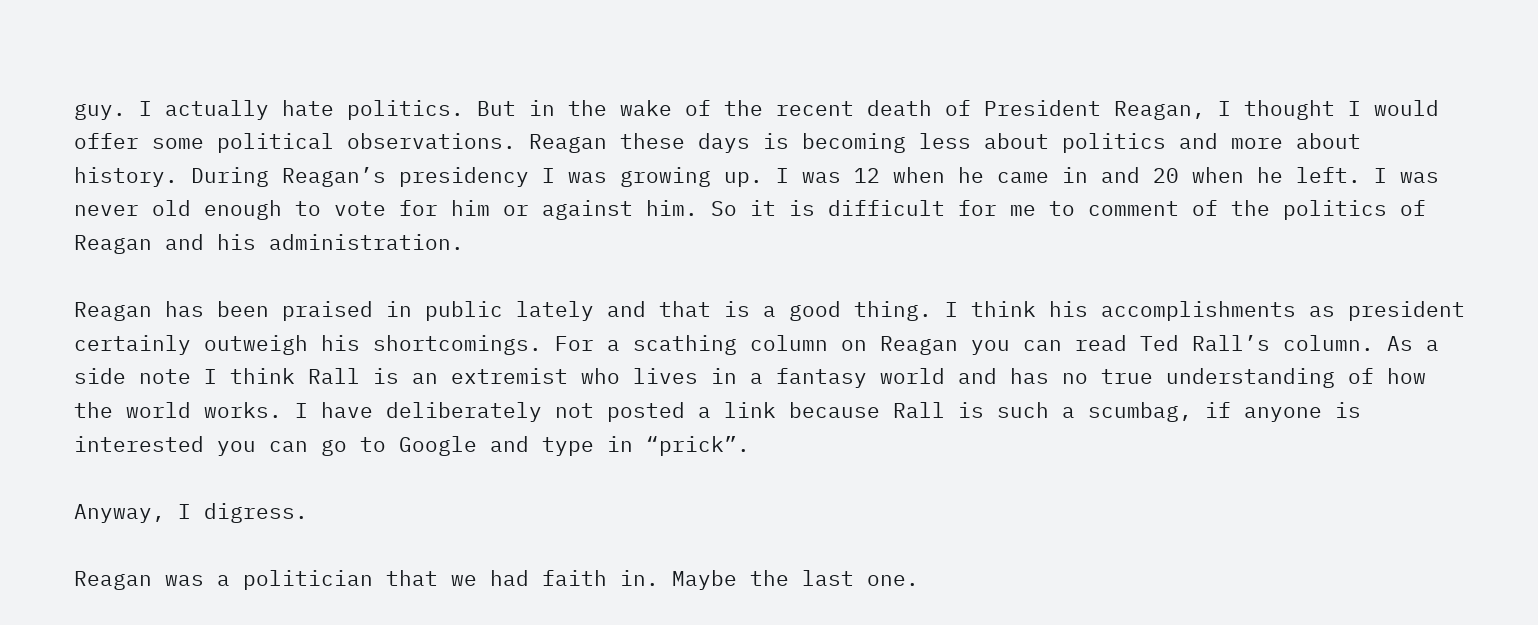guy. I actually hate politics. But in the wake of the recent death of President Reagan, I thought I would offer some political observations. Reagan these days is becoming less about politics and more about history. During Reagan’s presidency I was growing up. I was 12 when he came in and 20 when he left. I was never old enough to vote for him or against him. So it is difficult for me to comment of the politics of Reagan and his administration.

Reagan has been praised in public lately and that is a good thing. I think his accomplishments as president certainly outweigh his shortcomings. For a scathing column on Reagan you can read Ted Rall’s column. As a side note I think Rall is an extremist who lives in a fantasy world and has no true understanding of how the world works. I have deliberately not posted a link because Rall is such a scumbag, if anyone is interested you can go to Google and type in “prick”.

Anyway, I digress.

Reagan was a politician that we had faith in. Maybe the last one.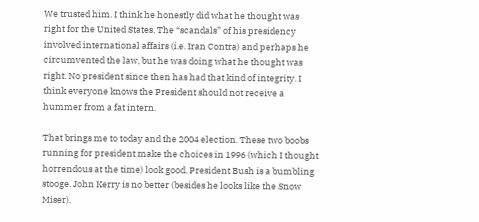We trusted him. I think he honestly did what he thought was right for the United States. The “scandals” of his presidency involved international affairs (i.e. Iran Contra) and perhaps he circumvented the law, but he was doing what he thought was right. No president since then has had that kind of integrity. I think everyone knows the President should not receive a hummer from a fat intern.

That brings me to today and the 2004 election. These two boobs running for president make the choices in 1996 (which I thought horrendous at the time) look good. President Bush is a bumbling stooge. John Kerry is no better (besides he looks like the Snow Miser).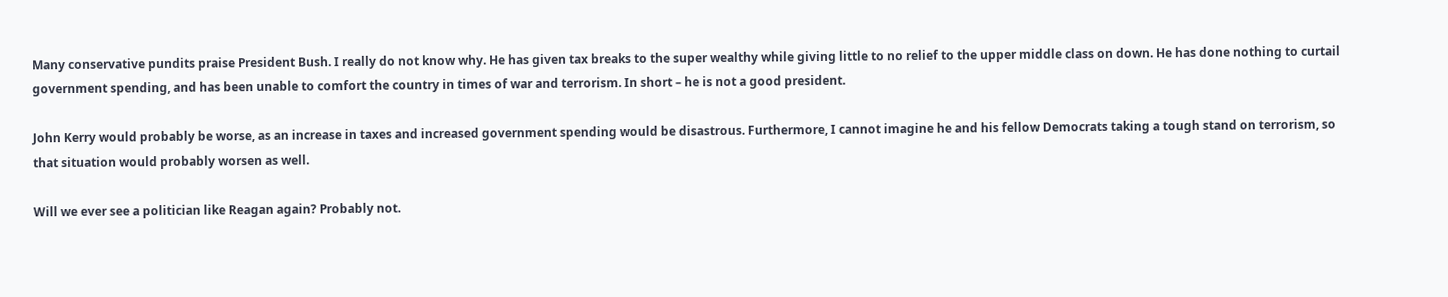Many conservative pundits praise President Bush. I really do not know why. He has given tax breaks to the super wealthy while giving little to no relief to the upper middle class on down. He has done nothing to curtail government spending, and has been unable to comfort the country in times of war and terrorism. In short – he is not a good president.

John Kerry would probably be worse, as an increase in taxes and increased government spending would be disastrous. Furthermore, I cannot imagine he and his fellow Democrats taking a tough stand on terrorism, so that situation would probably worsen as well.

Will we ever see a politician like Reagan again? Probably not.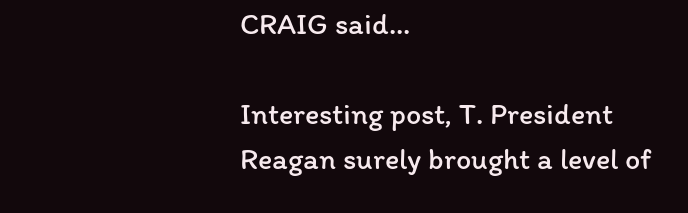CRAIG said...

Interesting post, T. President Reagan surely brought a level of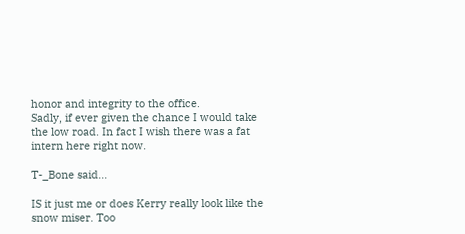honor and integrity to the office.
Sadly, if ever given the chance I would take the low road. In fact I wish there was a fat intern here right now.

T-_Bone said...

IS it just me or does Kerry really look like the snow miser. Too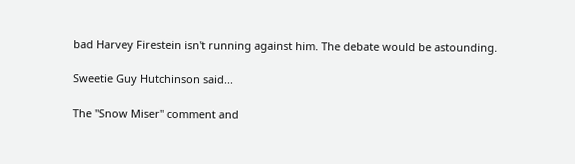bad Harvey Firestein isn't running against him. The debate would be astounding.

Sweetie Guy Hutchinson said...

The "Snow Miser" comment and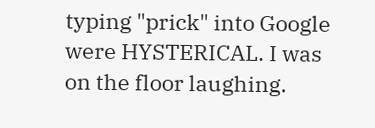typing "prick" into Google were HYSTERICAL. I was on the floor laughing.